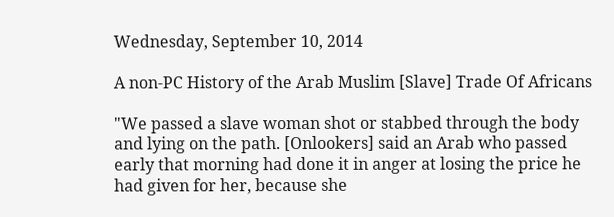Wednesday, September 10, 2014

A non-PC History of the Arab Muslim [Slave] Trade Of Africans

"We passed a slave woman shot or stabbed through the body and lying on the path. [Onlookers] said an Arab who passed early that morning had done it in anger at losing the price he had given for her, because she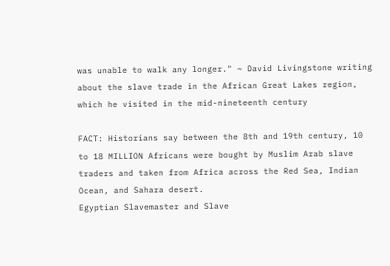was unable to walk any longer." ~ David Livingstone writing about the slave trade in the African Great Lakes region, which he visited in the mid-nineteenth century

FACT: Historians say between the 8th and 19th century, 10 to 18 MILLION Africans were bought by Muslim Arab slave traders and taken from Africa across the Red Sea, Indian Ocean, and Sahara desert.
Egyptian Slavemaster and Slave